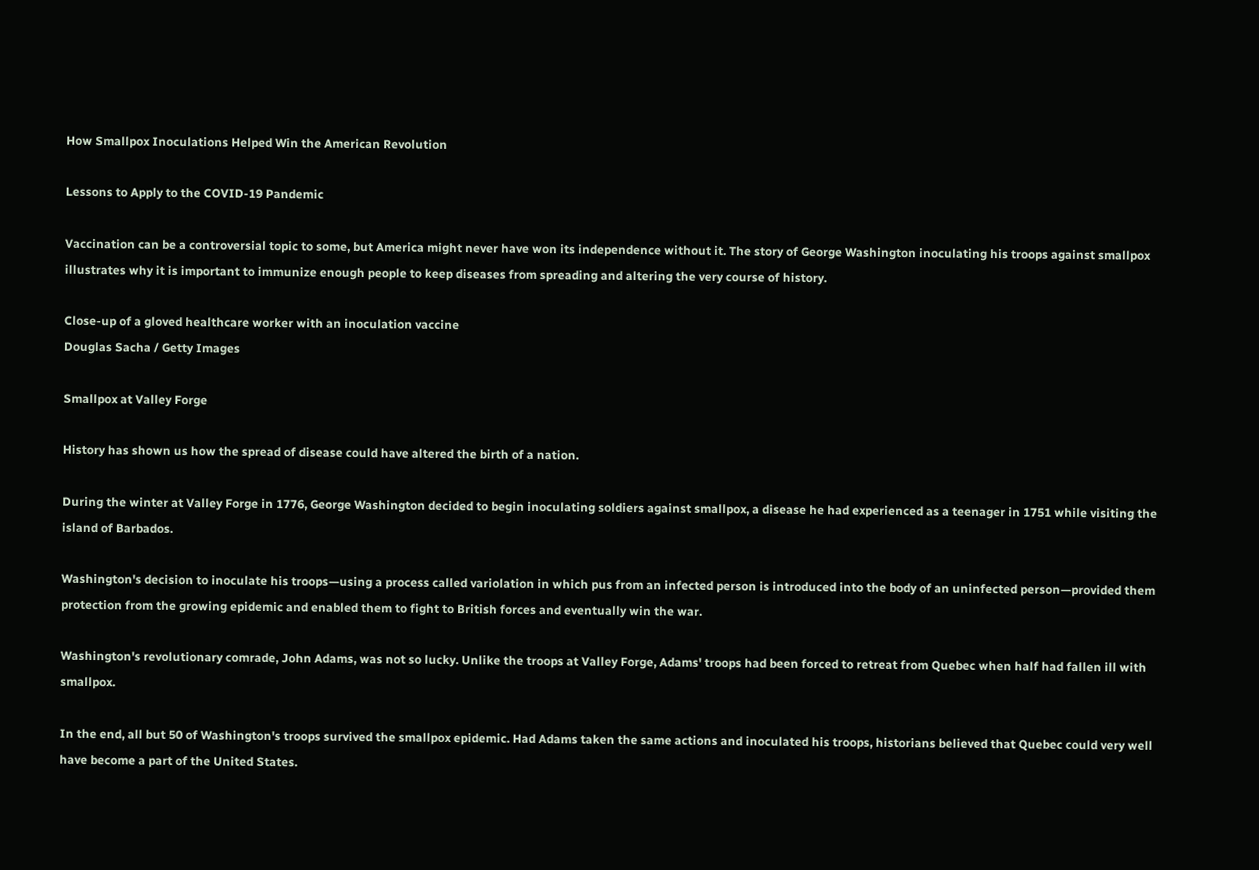How Smallpox Inoculations Helped Win the American Revolution

Lessons to Apply to the COVID-19 Pandemic

Vaccination can be a controversial topic to some, but America might never have won its independence without it. The story of George Washington inoculating his troops against smallpox illustrates why it is important to immunize enough people to keep diseases from spreading and altering the very course of history.

Close-up of a gloved healthcare worker with an inoculation vaccine
Douglas Sacha / Getty Images

Smallpox at Valley Forge

History has shown us how the spread of disease could have altered the birth of a nation.

During the winter at Valley Forge in 1776, George Washington decided to begin inoculating soldiers against smallpox, a disease he had experienced as a teenager in 1751 while visiting the island of Barbados.

Washington's decision to inoculate his troops—using a process called variolation in which pus from an infected person is introduced into the body of an uninfected person—provided them protection from the growing epidemic and enabled them to fight to British forces and eventually win the war.

Washington's revolutionary comrade, John Adams, was not so lucky. Unlike the troops at Valley Forge, Adams' troops had been forced to retreat from Quebec when half had fallen ill with smallpox.

In the end, all but 50 of Washington's troops survived the smallpox epidemic. Had Adams taken the same actions and inoculated his troops, historians believed that Quebec could very well have become a part of the United States.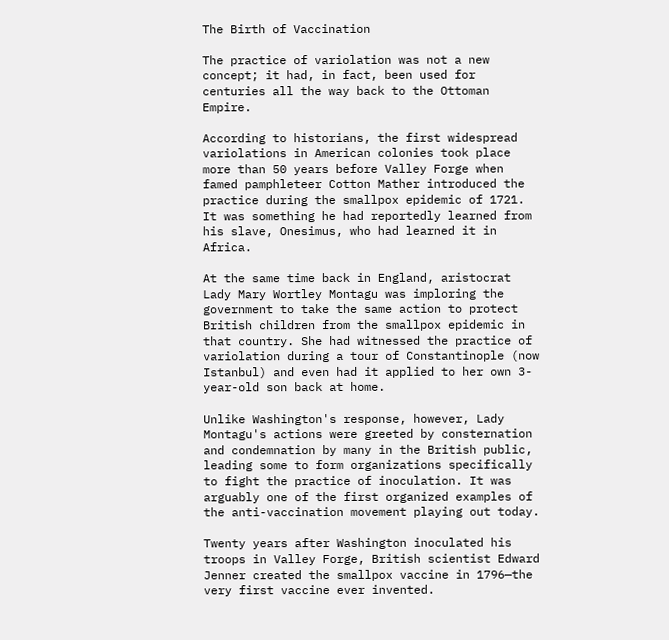The Birth of Vaccination

The practice of variolation was not a new concept; it had, in fact, been used for centuries all the way back to the Ottoman Empire.

According to historians, the first widespread variolations in American colonies took place more than 50 years before Valley Forge when famed pamphleteer Cotton Mather introduced the practice during the smallpox epidemic of 1721. It was something he had reportedly learned from his slave, Onesimus, who had learned it in Africa.

At the same time back in England, aristocrat Lady Mary Wortley Montagu was imploring the government to take the same action to protect British children from the smallpox epidemic in that country. She had witnessed the practice of variolation during a tour of Constantinople (now Istanbul) and even had it applied to her own 3-year-old son back at home.

Unlike Washington's response, however, Lady Montagu's actions were greeted by consternation and condemnation by many in the British public, leading some to form organizations specifically to fight the practice of inoculation. It was arguably one of the first organized examples of the anti-vaccination movement playing out today.

Twenty years after Washington inoculated his troops in Valley Forge, British scientist Edward Jenner created the smallpox vaccine in 1796—the very first vaccine ever invented.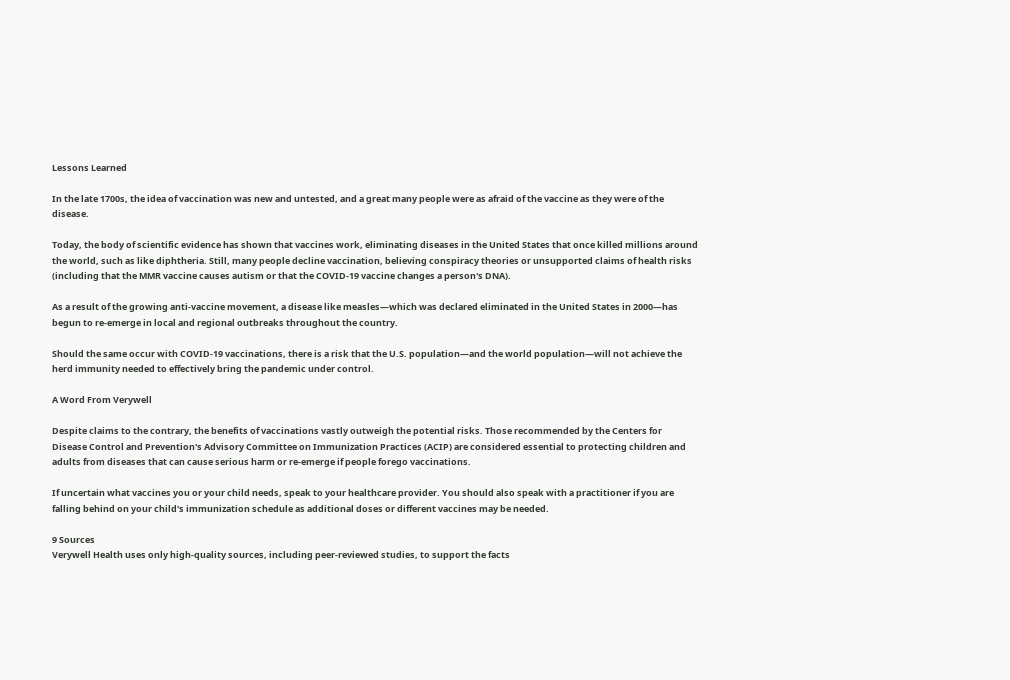Lessons Learned

In the late 1700s, the idea of vaccination was new and untested, and a great many people were as afraid of the vaccine as they were of the disease.

Today, the body of scientific evidence has shown that vaccines work, eliminating diseases in the United States that once killed millions around the world, such as like diphtheria. Still, many people decline vaccination, believing conspiracy theories or unsupported claims of health risks (including that the MMR vaccine causes autism or that the COVID-19 vaccine changes a person's DNA).

As a result of the growing anti-vaccine movement, a disease like measles—which was declared eliminated in the United States in 2000—has begun to re-emerge in local and regional outbreaks throughout the country.

Should the same occur with COVID-19 vaccinations, there is a risk that the U.S. population—and the world population—will not achieve the herd immunity needed to effectively bring the pandemic under control.

A Word From Verywell

Despite claims to the contrary, the benefits of vaccinations vastly outweigh the potential risks. Those recommended by the Centers for Disease Control and Prevention's Advisory Committee on Immunization Practices (ACIP) are considered essential to protecting children and adults from diseases that can cause serious harm or re-emerge if people forego vaccinations.

If uncertain what vaccines you or your child needs, speak to your healthcare provider. You should also speak with a practitioner if you are falling behind on your child's immunization schedule as additional doses or different vaccines may be needed.

9 Sources
Verywell Health uses only high-quality sources, including peer-reviewed studies, to support the facts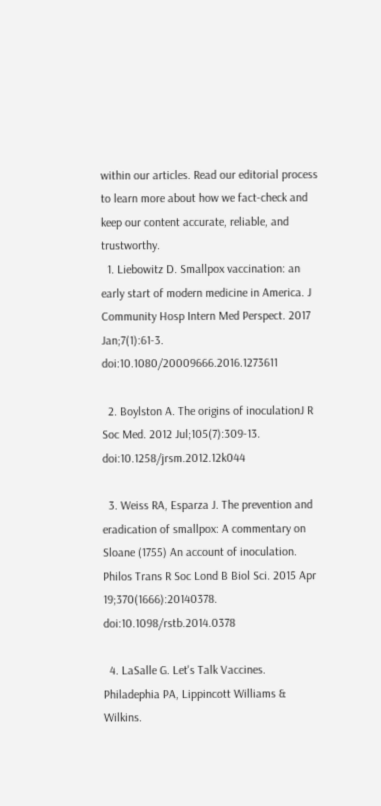within our articles. Read our editorial process to learn more about how we fact-check and keep our content accurate, reliable, and trustworthy.
  1. Liebowitz D. Smallpox vaccination: an early start of modern medicine in America. J Community Hosp Intern Med Perspect. 2017 Jan;7(1):61-3. doi:10.1080/20009666.2016.1273611

  2. Boylston A. The origins of inoculationJ R Soc Med. 2012 Jul;105(7):309-13. doi:10.1258/jrsm.2012.12k044

  3. Weiss RA, Esparza J. The prevention and eradication of smallpox: A commentary on Sloane (1755) An account of inoculation. Philos Trans R Soc Lond B Biol Sci. 2015 Apr 19;370(1666):20140378. doi:10.1098/rstb.2014.0378

  4. LaSalle G. Let's Talk Vaccines. Philadephia PA, Lippincott Williams & Wilkins.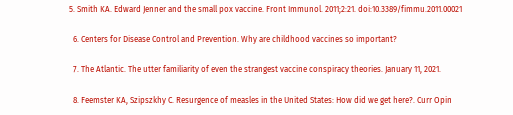5. Smith KA. Edward Jenner and the small pox vaccine. Front Immunol. 2011;2:21. doi:10.3389/fimmu.2011.00021

  6. Centers for Disease Control and Prevention. Why are childhood vaccines so important?

  7. The Atlantic. The utter familiarity of even the strangest vaccine conspiracy theories. January 11, 2021.

  8. Feemster KA, Szipszkhy C. Resurgence of measles in the United States: How did we get here?. Curr Opin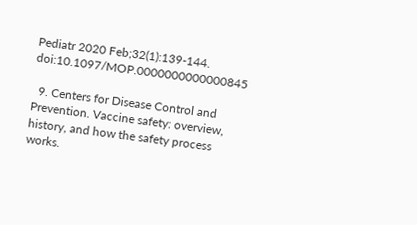Pediatr 2020 Feb;32(1):139-144. doi:10.1097/MOP.0000000000000845

  9. Centers for Disease Control and Prevention. Vaccine safety: overview, history, and how the safety process works.